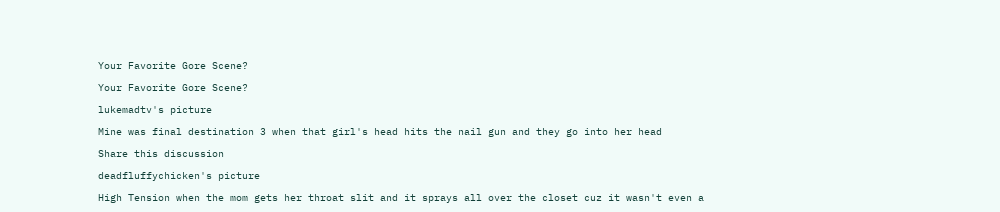Your Favorite Gore Scene?

Your Favorite Gore Scene?

lukemadtv's picture

Mine was final destination 3 when that girl's head hits the nail gun and they go into her head

Share this discussion

deadfluffychicken's picture

High Tension when the mom gets her throat slit and it sprays all over the closet cuz it wasn't even a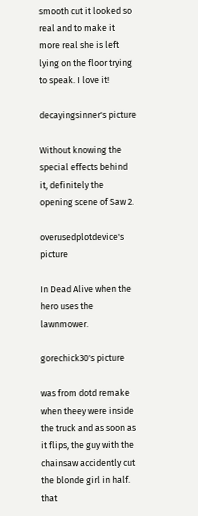smooth cut it looked so real and to make it more real she is left lying on the floor trying to speak. I love it!

decayingsinner's picture

Without knowing the special effects behind it, definitely the opening scene of Saw 2.

overusedplotdevice's picture

In Dead Alive when the hero uses the lawnmower.

gorechick30's picture

was from dotd remake when theey were inside the truck and as soon as it flips, the guy with the chainsaw accidently cut the blonde girl in half. that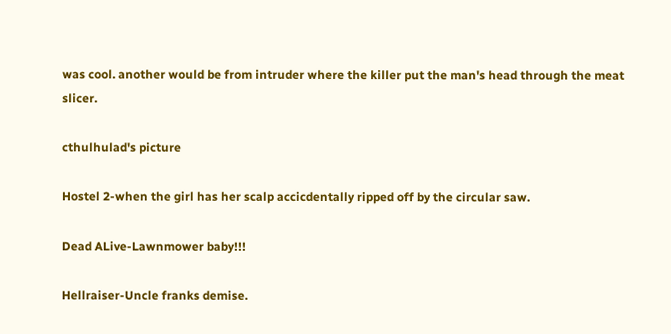was cool. another would be from intruder where the killer put the man's head through the meat slicer.

cthulhulad's picture

Hostel 2-when the girl has her scalp accicdentally ripped off by the circular saw.

Dead ALive-Lawnmower baby!!!

Hellraiser-Uncle franks demise.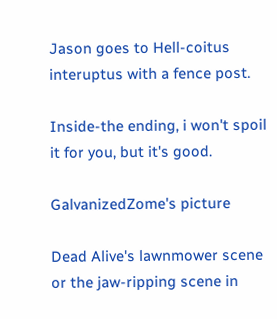Jason goes to Hell-coitus interuptus with a fence post.

Inside-the ending, i won't spoil it for you, but it's good.

GalvanizedZome's picture

Dead Alive's lawnmower scene or the jaw-ripping scene in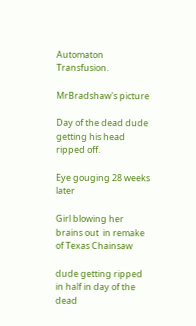Automaton Transfusion.

MrBradshaw's picture

Day of the dead dude getting his head ripped off.

Eye gouging 28 weeks later

Girl blowing her brains out  in remake of Texas Chainsaw

dude getting ripped in half in day of the dead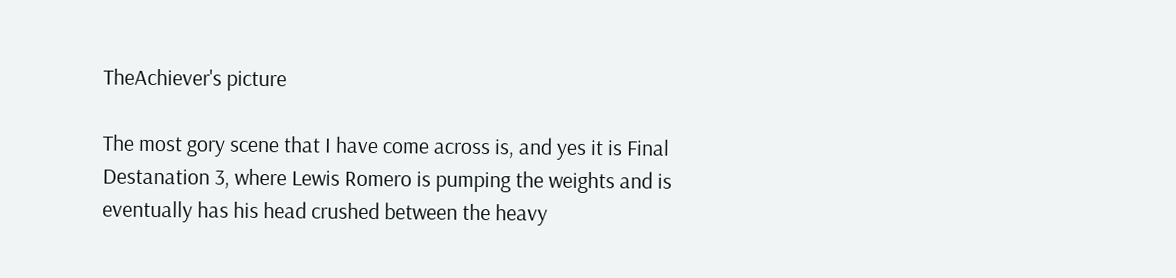TheAchiever's picture

The most gory scene that I have come across is, and yes it is Final Destanation 3, where Lewis Romero is pumping the weights and is eventually has his head crushed between the heavy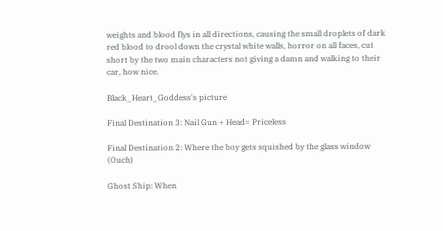weights and blood flys in all directions, causing the small droplets of dark red blood to drool down the crystal white walls, horror on all faces, cut short by the two main characters not giving a damn and walking to their car, how nice.

Black_Heart_Goddess's picture

Final Destination 3: Nail Gun + Head= Priceless

Final Destination 2: Where the boy gets squished by the glass window (Ouch)

Ghost Ship: When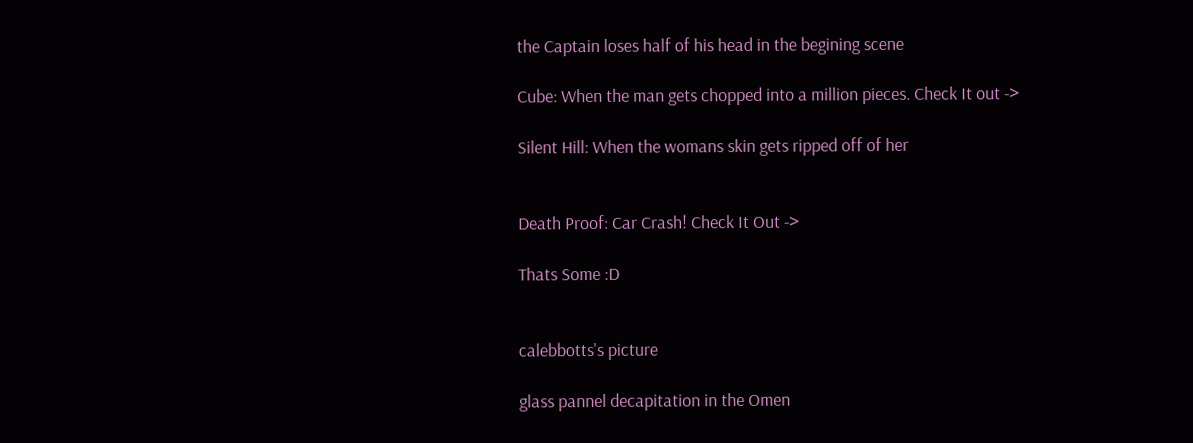the Captain loses half of his head in the begining scene

Cube: When the man gets chopped into a million pieces. Check It out ->

Silent Hill: When the womans skin gets ripped off of her


Death Proof: Car Crash! Check It Out ->

Thats Some :D


calebbotts's picture

glass pannel decapitation in the Omen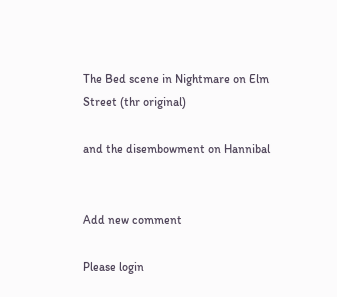The Bed scene in Nightmare on Elm Street (thr original)

and the disembowment on Hannibal


Add new comment

Please login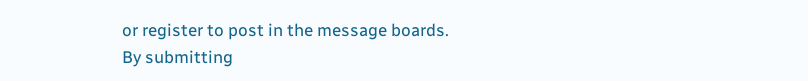or register to post in the message boards.
By submitting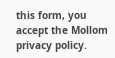this form, you accept the Mollom privacy policy.